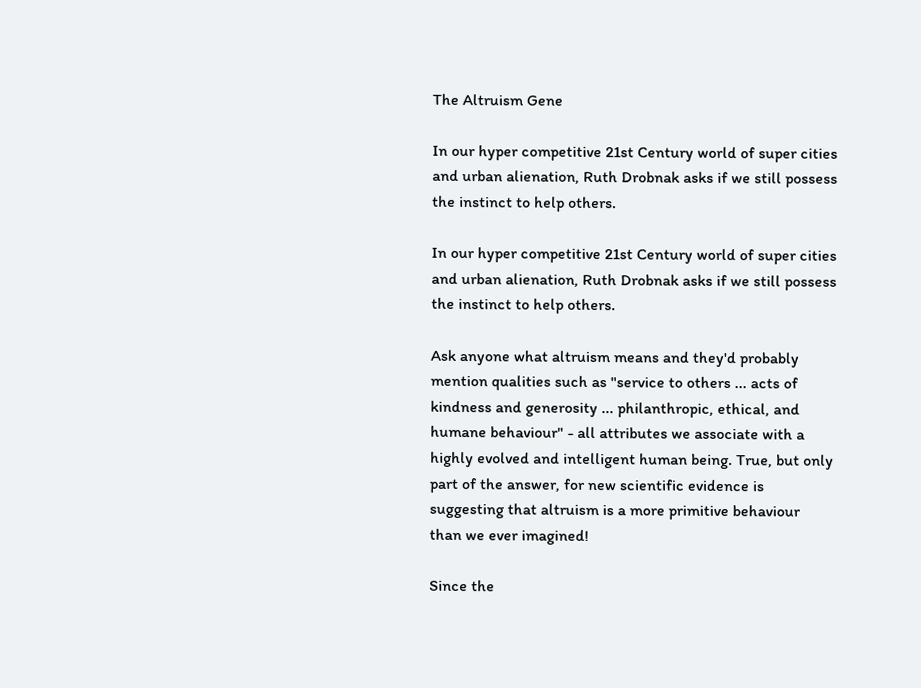The Altruism Gene

In our hyper competitive 21st Century world of super cities and urban alienation, Ruth Drobnak asks if we still possess the instinct to help others.

In our hyper competitive 21st Century world of super cities and urban alienation, Ruth Drobnak asks if we still possess the instinct to help others.

Ask anyone what altruism means and they'd probably mention qualities such as "service to others ... acts of kindness and generosity ... philanthropic, ethical, and humane behaviour" - all attributes we associate with a highly evolved and intelligent human being. True, but only part of the answer, for new scientific evidence is suggesting that altruism is a more primitive behaviour than we ever imagined!

Since the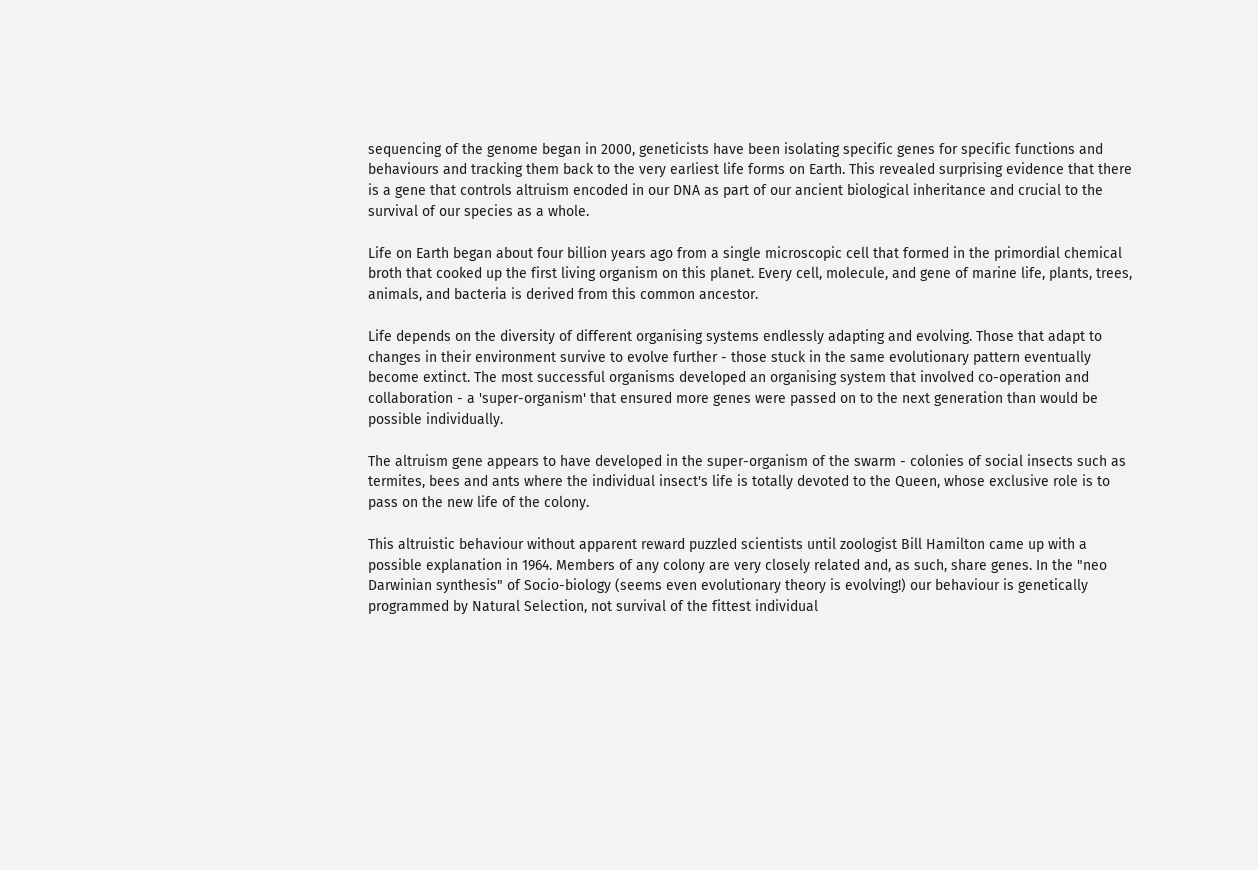sequencing of the genome began in 2000, geneticists have been isolating specific genes for specific functions and behaviours and tracking them back to the very earliest life forms on Earth. This revealed surprising evidence that there is a gene that controls altruism encoded in our DNA as part of our ancient biological inheritance and crucial to the survival of our species as a whole.

Life on Earth began about four billion years ago from a single microscopic cell that formed in the primordial chemical broth that cooked up the first living organism on this planet. Every cell, molecule, and gene of marine life, plants, trees, animals, and bacteria is derived from this common ancestor.

Life depends on the diversity of different organising systems endlessly adapting and evolving. Those that adapt to changes in their environment survive to evolve further - those stuck in the same evolutionary pattern eventually become extinct. The most successful organisms developed an organising system that involved co-operation and collaboration - a 'super-organism' that ensured more genes were passed on to the next generation than would be possible individually.

The altruism gene appears to have developed in the super-organism of the swarm - colonies of social insects such as termites, bees and ants where the individual insect's life is totally devoted to the Queen, whose exclusive role is to pass on the new life of the colony.

This altruistic behaviour without apparent reward puzzled scientists until zoologist Bill Hamilton came up with a possible explanation in 1964. Members of any colony are very closely related and, as such, share genes. In the "neo Darwinian synthesis" of Socio-biology (seems even evolutionary theory is evolving!) our behaviour is genetically programmed by Natural Selection, not survival of the fittest individual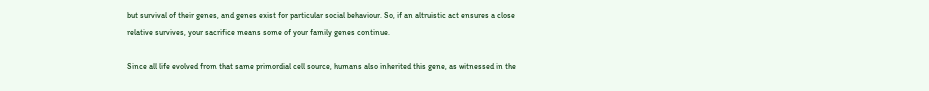but survival of their genes, and genes exist for particular social behaviour. So, if an altruistic act ensures a close relative survives, your sacrifice means some of your family genes continue.

Since all life evolved from that same primordial cell source, humans also inherited this gene, as witnessed in the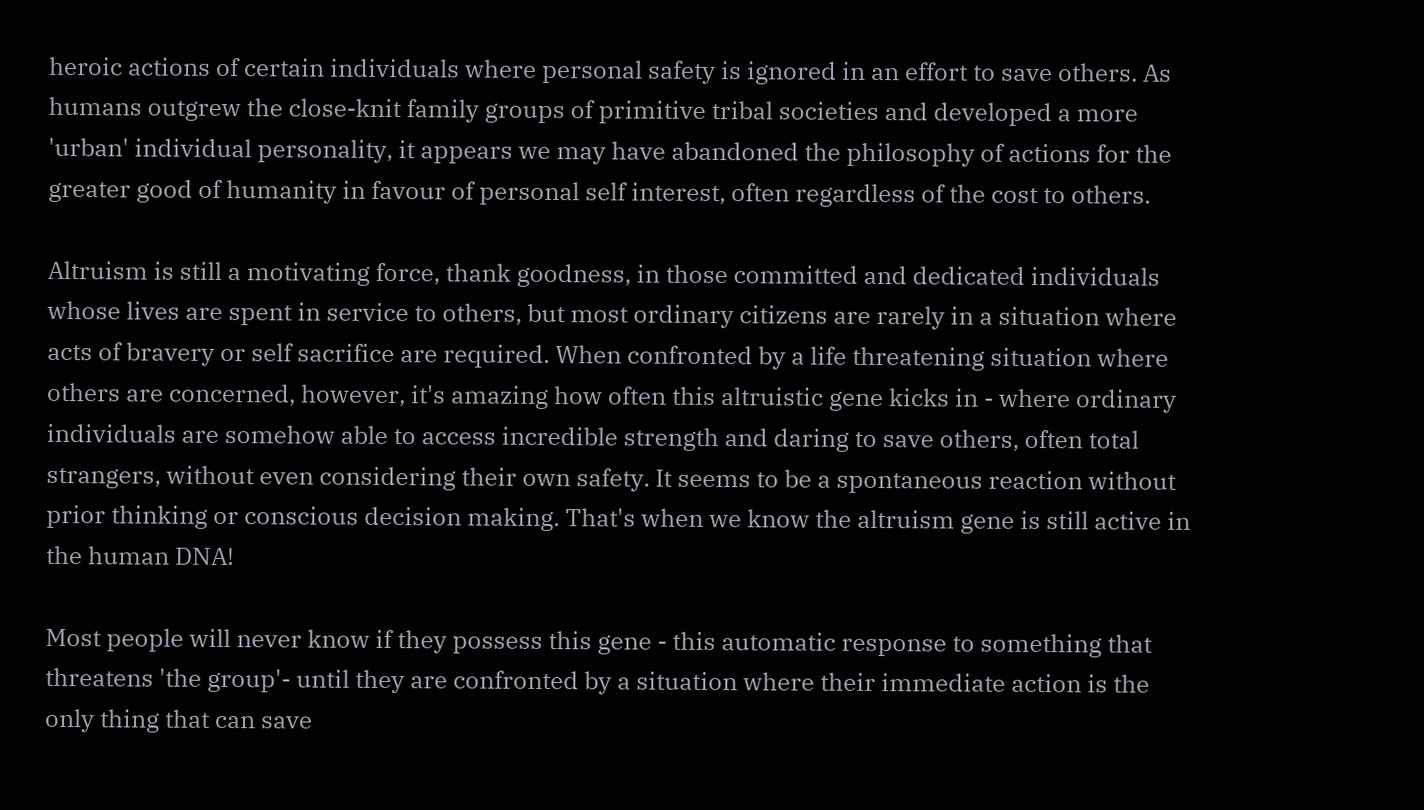heroic actions of certain individuals where personal safety is ignored in an effort to save others. As humans outgrew the close-knit family groups of primitive tribal societies and developed a more 'urban' individual personality, it appears we may have abandoned the philosophy of actions for the greater good of humanity in favour of personal self interest, often regardless of the cost to others.

Altruism is still a motivating force, thank goodness, in those committed and dedicated individuals whose lives are spent in service to others, but most ordinary citizens are rarely in a situation where acts of bravery or self sacrifice are required. When confronted by a life threatening situation where others are concerned, however, it's amazing how often this altruistic gene kicks in - where ordinary individuals are somehow able to access incredible strength and daring to save others, often total strangers, without even considering their own safety. It seems to be a spontaneous reaction without prior thinking or conscious decision making. That's when we know the altruism gene is still active in the human DNA!

Most people will never know if they possess this gene - this automatic response to something that threatens 'the group'- until they are confronted by a situation where their immediate action is the only thing that can save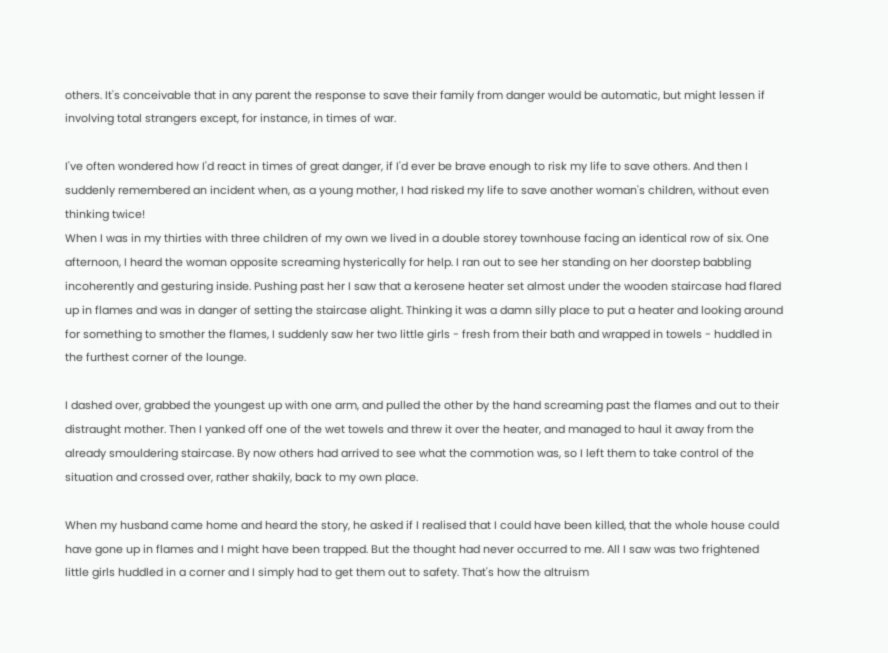others. It's conceivable that in any parent the response to save their family from danger would be automatic, but might lessen if involving total strangers except, for instance, in times of war.

I've often wondered how I'd react in times of great danger, if I'd ever be brave enough to risk my life to save others. And then I suddenly remembered an incident when, as a young mother, I had risked my life to save another woman's children, without even thinking twice!
When I was in my thirties with three children of my own we lived in a double storey townhouse facing an identical row of six. One afternoon, I heard the woman opposite screaming hysterically for help. I ran out to see her standing on her doorstep babbling incoherently and gesturing inside. Pushing past her I saw that a kerosene heater set almost under the wooden staircase had flared up in flames and was in danger of setting the staircase alight. Thinking it was a damn silly place to put a heater and looking around for something to smother the flames, I suddenly saw her two little girls - fresh from their bath and wrapped in towels - huddled in the furthest corner of the lounge.

I dashed over, grabbed the youngest up with one arm, and pulled the other by the hand screaming past the flames and out to their distraught mother. Then I yanked off one of the wet towels and threw it over the heater, and managed to haul it away from the already smouldering staircase. By now others had arrived to see what the commotion was, so I left them to take control of the situation and crossed over, rather shakily, back to my own place.

When my husband came home and heard the story, he asked if I realised that I could have been killed, that the whole house could have gone up in flames and I might have been trapped. But the thought had never occurred to me. All I saw was two frightened little girls huddled in a corner and I simply had to get them out to safety. That's how the altruism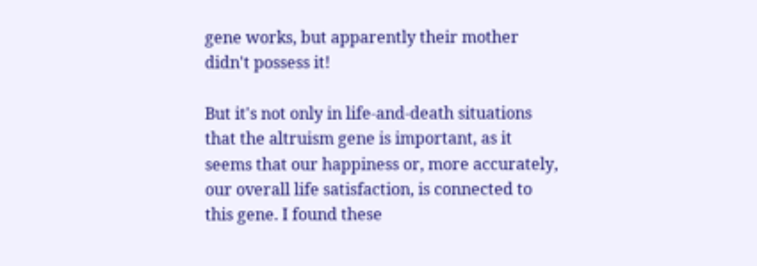gene works, but apparently their mother didn't possess it!

But it's not only in life-and-death situations that the altruism gene is important, as it seems that our happiness or, more accurately, our overall life satisfaction, is connected to this gene. I found these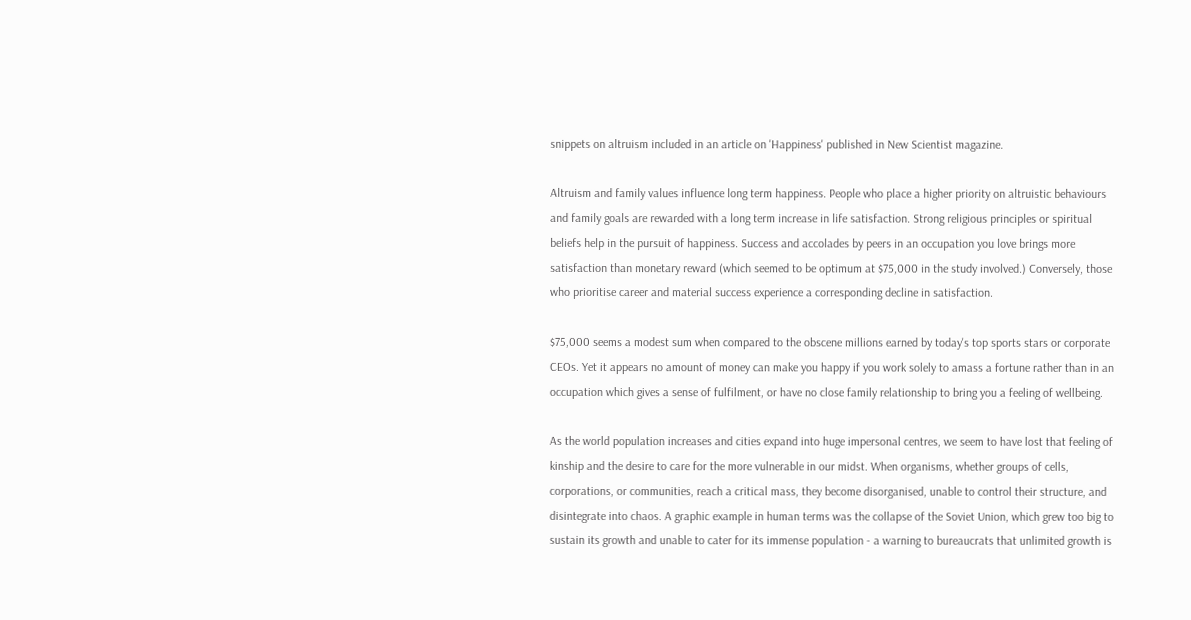snippets on altruism included in an article on 'Happiness' published in New Scientist magazine.

Altruism and family values influence long term happiness. People who place a higher priority on altruistic behaviours and family goals are rewarded with a long term increase in life satisfaction. Strong religious principles or spiritual beliefs help in the pursuit of happiness. Success and accolades by peers in an occupation you love brings more satisfaction than monetary reward (which seemed to be optimum at $75,000 in the study involved.) Conversely, those who prioritise career and material success experience a corresponding decline in satisfaction.

$75,000 seems a modest sum when compared to the obscene millions earned by today's top sports stars or corporate CEOs. Yet it appears no amount of money can make you happy if you work solely to amass a fortune rather than in an occupation which gives a sense of fulfilment, or have no close family relationship to bring you a feeling of wellbeing.

As the world population increases and cities expand into huge impersonal centres, we seem to have lost that feeling of kinship and the desire to care for the more vulnerable in our midst. When organisms, whether groups of cells, corporations, or communities, reach a critical mass, they become disorganised, unable to control their structure, and disintegrate into chaos. A graphic example in human terms was the collapse of the Soviet Union, which grew too big to sustain its growth and unable to cater for its immense population - a warning to bureaucrats that unlimited growth is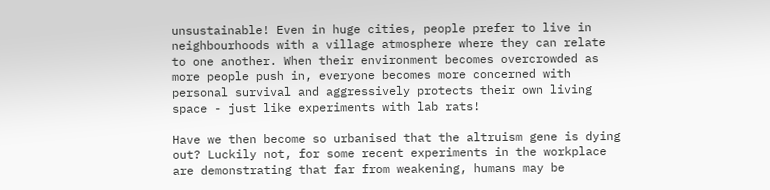unsustainable! Even in huge cities, people prefer to live in neighbourhoods with a village atmosphere where they can relate to one another. When their environment becomes overcrowded as more people push in, everyone becomes more concerned with personal survival and aggressively protects their own living space - just like experiments with lab rats!

Have we then become so urbanised that the altruism gene is dying out? Luckily not, for some recent experiments in the workplace are demonstrating that far from weakening, humans may be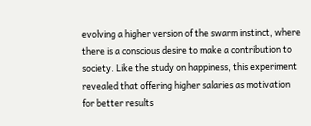evolving a higher version of the swarm instinct, where there is a conscious desire to make a contribution to society. Like the study on happiness, this experiment revealed that offering higher salaries as motivation for better results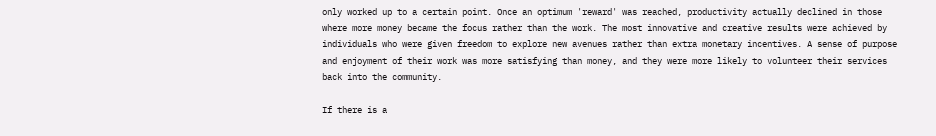only worked up to a certain point. Once an optimum 'reward' was reached, productivity actually declined in those where more money became the focus rather than the work. The most innovative and creative results were achieved by individuals who were given freedom to explore new avenues rather than extra monetary incentives. A sense of purpose and enjoyment of their work was more satisfying than money, and they were more likely to volunteer their services back into the community.

If there is a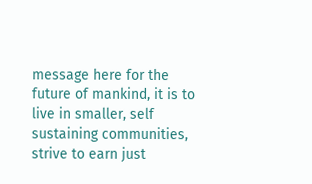message here for the future of mankind, it is to live in smaller, self sustaining communities, strive to earn just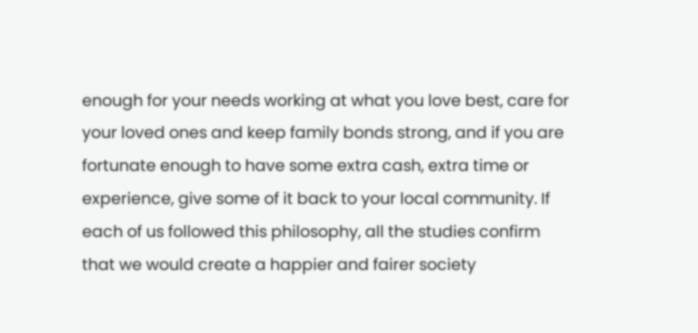enough for your needs working at what you love best, care for your loved ones and keep family bonds strong, and if you are fortunate enough to have some extra cash, extra time or experience, give some of it back to your local community. If each of us followed this philosophy, all the studies confirm that we would create a happier and fairer society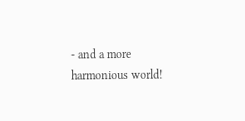- and a more harmonious world!